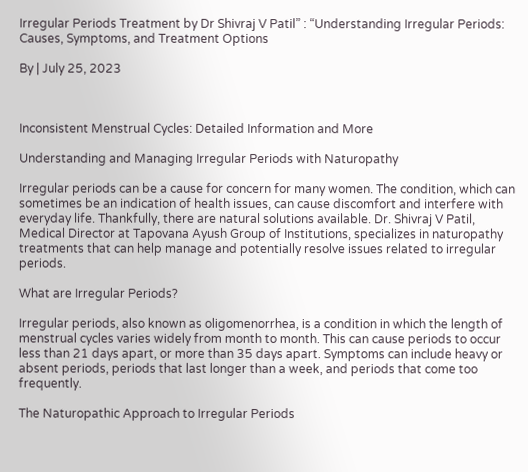Irregular Periods Treatment by Dr Shivraj V Patil” : “Understanding Irregular Periods: Causes, Symptoms, and Treatment Options

By | July 25, 2023



Inconsistent Menstrual Cycles: Detailed Information and More

Understanding and Managing Irregular Periods with Naturopathy

Irregular periods can be a cause for concern for many women. The condition, which can sometimes be an indication of health issues, can cause discomfort and interfere with everyday life. Thankfully, there are natural solutions available. Dr. Shivraj V Patil, Medical Director at Tapovana Ayush Group of Institutions, specializes in naturopathy treatments that can help manage and potentially resolve issues related to irregular periods.

What are Irregular Periods?

Irregular periods, also known as oligomenorrhea, is a condition in which the length of menstrual cycles varies widely from month to month. This can cause periods to occur less than 21 days apart, or more than 35 days apart. Symptoms can include heavy or absent periods, periods that last longer than a week, and periods that come too frequently.

The Naturopathic Approach to Irregular Periods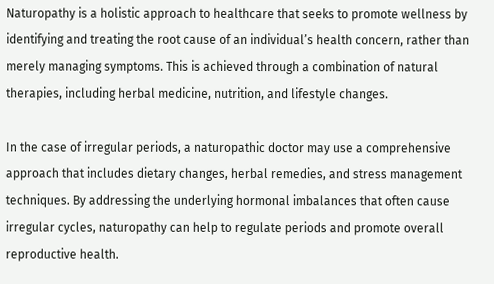Naturopathy is a holistic approach to healthcare that seeks to promote wellness by identifying and treating the root cause of an individual’s health concern, rather than merely managing symptoms. This is achieved through a combination of natural therapies, including herbal medicine, nutrition, and lifestyle changes.

In the case of irregular periods, a naturopathic doctor may use a comprehensive approach that includes dietary changes, herbal remedies, and stress management techniques. By addressing the underlying hormonal imbalances that often cause irregular cycles, naturopathy can help to regulate periods and promote overall reproductive health.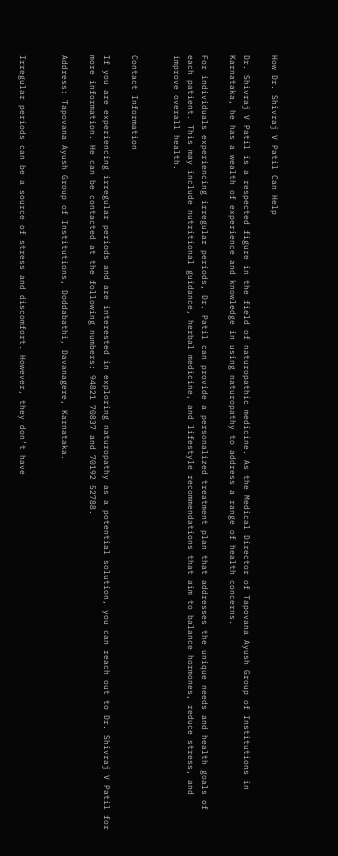How Dr. Shivraj V Patil Can Help

Dr. Shivraj V Patil is a respected figure in the field of naturopathic medicine. As the Medical Director of Tapovana Ayush Group of Institutions in Karnataka, he has a wealth of experience and knowledge in using naturopathy to address a range of health concerns.

For individuals experiencing irregular periods, Dr. Patil can provide a personalized treatment plan that addresses the unique needs and health goals of each patient. This may include nutritional guidance, herbal medicine, and lifestyle recommendations that aim to balance hormones, reduce stress, and improve overall health.


Contact Information

If you are experiencing irregular periods and are interested in exploring naturopathy as a potential solution, you can reach out to Dr. Shivraj V Patil for more information. He can be contacted at the following numbers: 94821 70837 and 70192 52788.

Address: Tapovana Ayush Group of Institutions, Doddabathi, Davanagere, Karnataka.


Irregular periods can be a source of stress and discomfort. However, they don’t have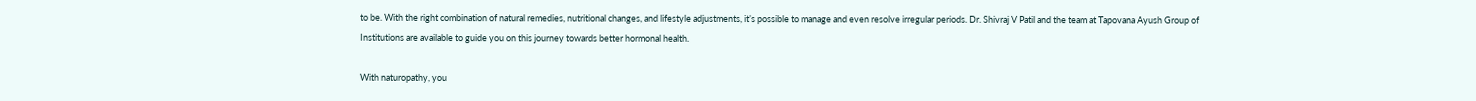to be. With the right combination of natural remedies, nutritional changes, and lifestyle adjustments, it’s possible to manage and even resolve irregular periods. Dr. Shivraj V Patil and the team at Tapovana Ayush Group of Institutions are available to guide you on this journey towards better hormonal health.

With naturopathy, you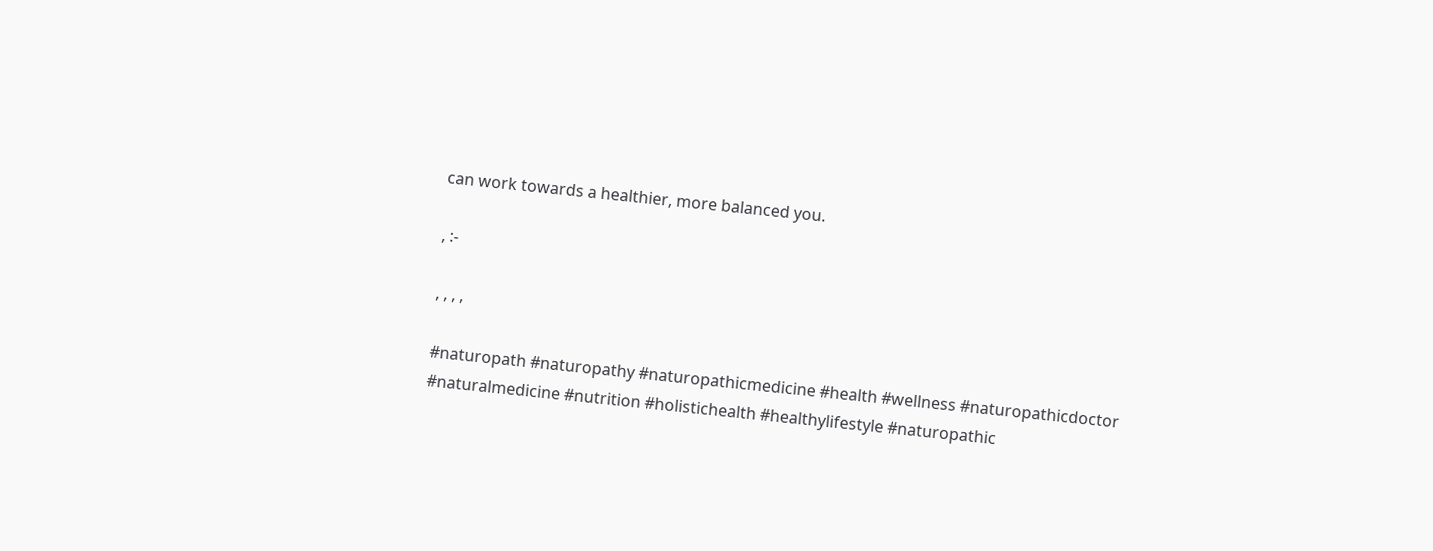can work towards a healthier, more balanced you.

, :-

, , , ,

#naturopath #naturopathy #naturopathicmedicine #health #wellness #naturopathicdoctor #naturalmedicine #nutrition #holistichealth #healthylifestyle #naturopathic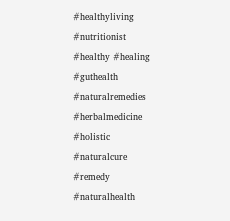#healthyliving #nutritionist #healthy #healing #guthealth #naturalremedies #herbalmedicine #holistic #naturalcure #remedy #naturalhealth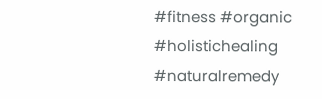#fitness #organic #holistichealing #naturalremedy